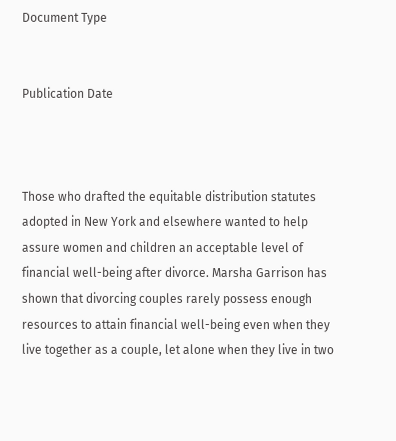Document Type


Publication Date



Those who drafted the equitable distribution statutes adopted in New York and elsewhere wanted to help assure women and children an acceptable level of financial well-being after divorce. Marsha Garrison has shown that divorcing couples rarely possess enough resources to attain financial well-being even when they live together as a couple, let alone when they live in two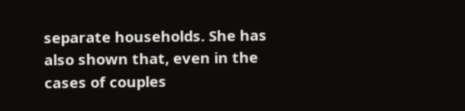separate households. She has also shown that, even in the cases of couples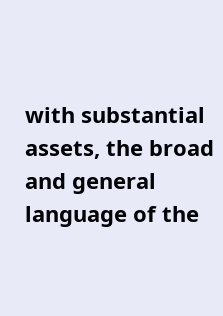with substantial assets, the broad and general language of the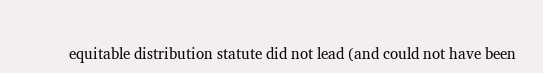equitable distribution statute did not lead (and could not have been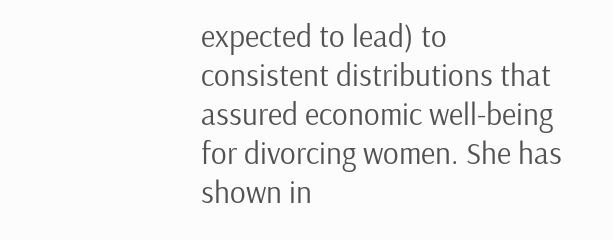expected to lead) to consistent distributions that assured economic well-being for divorcing women. She has shown in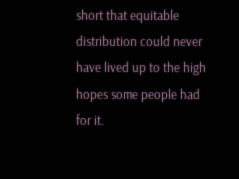short that equitable distribution could never have lived up to the high hopes some people had for it.